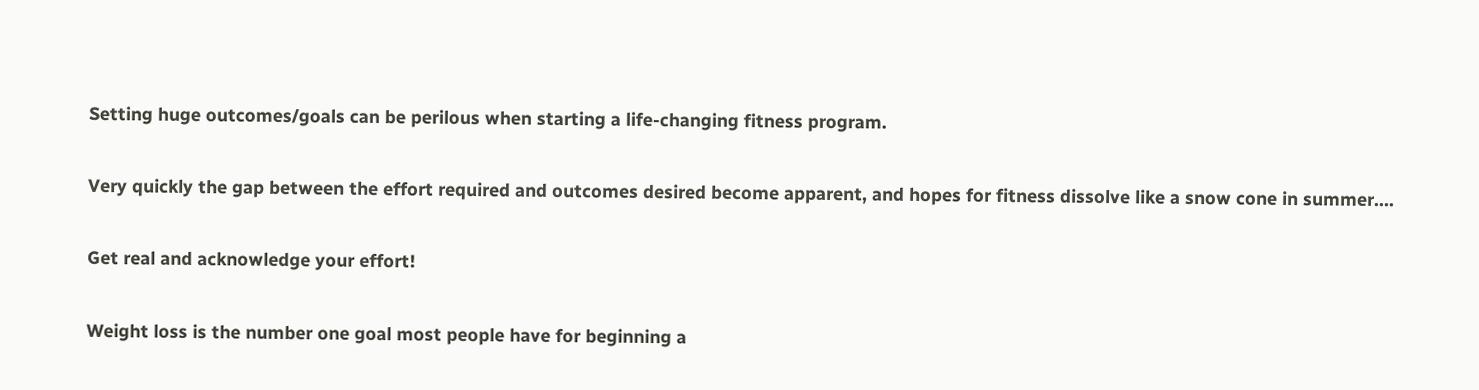Setting huge outcomes/goals can be perilous when starting a life-changing fitness program.

Very quickly the gap between the effort required and outcomes desired become apparent, and hopes for fitness dissolve like a snow cone in summer….

Get real and acknowledge your effort!

Weight loss is the number one goal most people have for beginning a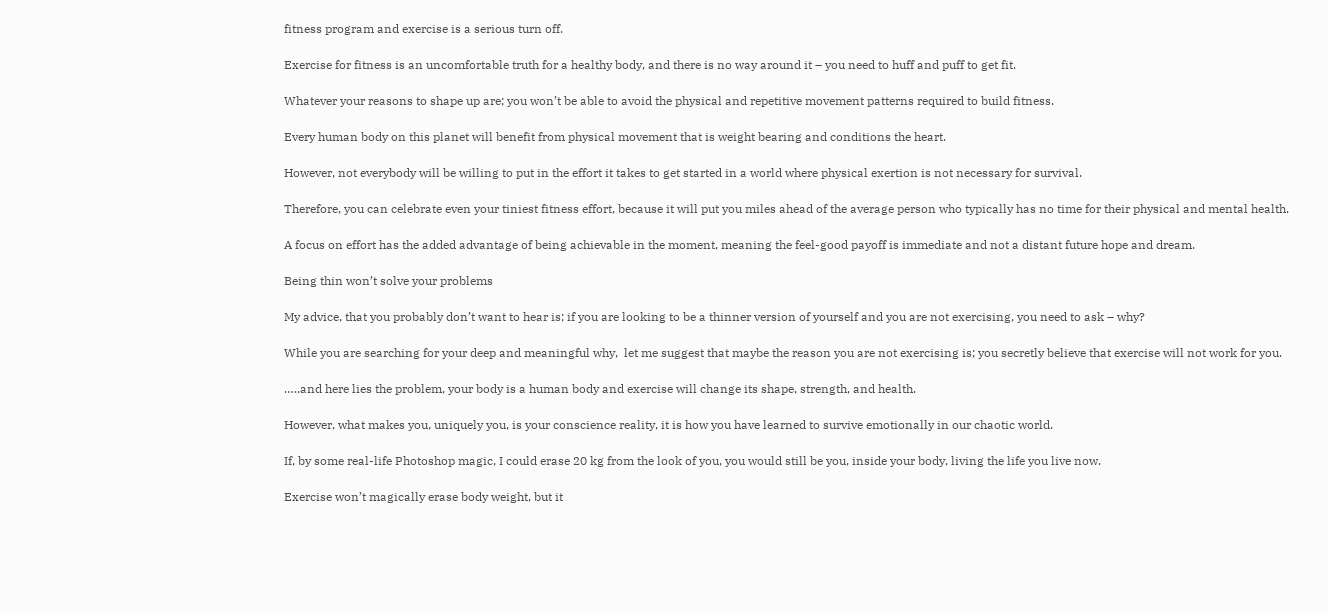fitness program and exercise is a serious turn off.

Exercise for fitness is an uncomfortable truth for a healthy body, and there is no way around it – you need to huff and puff to get fit.

Whatever your reasons to shape up are; you won’t be able to avoid the physical and repetitive movement patterns required to build fitness.

Every human body on this planet will benefit from physical movement that is weight bearing and conditions the heart.

However, not everybody will be willing to put in the effort it takes to get started in a world where physical exertion is not necessary for survival.

Therefore, you can celebrate even your tiniest fitness effort, because it will put you miles ahead of the average person who typically has no time for their physical and mental health.

A focus on effort has the added advantage of being achievable in the moment, meaning the feel-good payoff is immediate and not a distant future hope and dream.

Being thin won’t solve your problems

My advice, that you probably don’t want to hear is; if you are looking to be a thinner version of yourself and you are not exercising, you need to ask – why?

While you are searching for your deep and meaningful why,  let me suggest that maybe the reason you are not exercising is; you secretly believe that exercise will not work for you.

…..and here lies the problem, your body is a human body and exercise will change its shape, strength, and health.

However, what makes you, uniquely you, is your conscience reality, it is how you have learned to survive emotionally in our chaotic world.

If, by some real-life Photoshop magic, I could erase 20 kg from the look of you, you would still be you, inside your body, living the life you live now.

Exercise won’t magically erase body weight, but it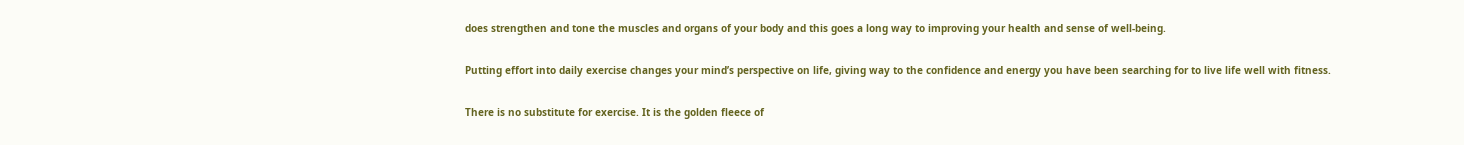does strengthen and tone the muscles and organs of your body and this goes a long way to improving your health and sense of well-being.

Putting effort into daily exercise changes your mind’s perspective on life, giving way to the confidence and energy you have been searching for to live life well with fitness.

There is no substitute for exercise. It is the golden fleece of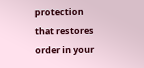protection that restores order in your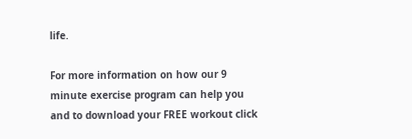life.

For more information on how our 9 minute exercise program can help you and to download your FREE workout click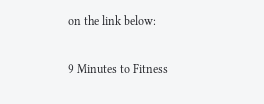on the link below:

9 Minutes to Fitness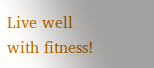Live well with fitness!